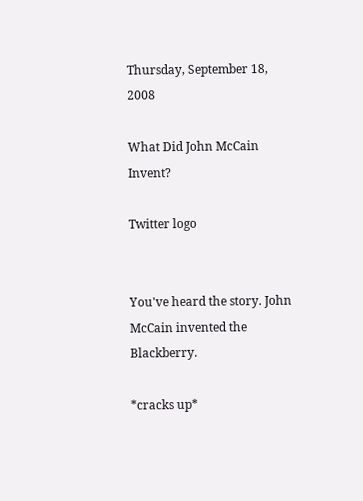Thursday, September 18, 2008

What Did John McCain Invent?

Twitter logo


You've heard the story. John McCain invented the Blackberry.

*cracks up*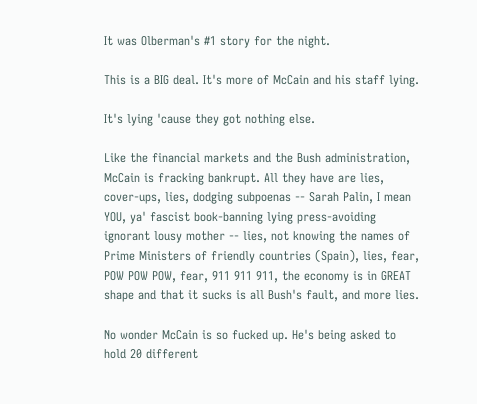It was Olberman's #1 story for the night.

This is a BIG deal. It's more of McCain and his staff lying.

It's lying 'cause they got nothing else.

Like the financial markets and the Bush administration, McCain is fracking bankrupt. All they have are lies, cover-ups, lies, dodging subpoenas -- Sarah Palin, I mean YOU, ya' fascist book-banning lying press-avoiding ignorant lousy mother -- lies, not knowing the names of Prime Ministers of friendly countries (Spain), lies, fear, POW POW POW, fear, 911 911 911, the economy is in GREAT shape and that it sucks is all Bush's fault, and more lies.

No wonder McCain is so fucked up. He's being asked to hold 20 different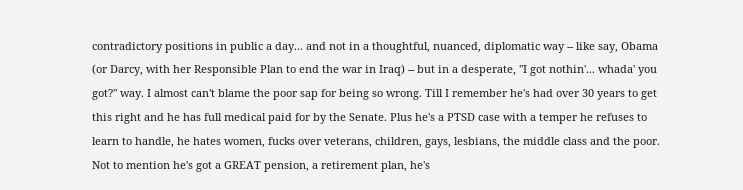contradictory positions in public a day... and not in a thoughtful, nuanced, diplomatic way -- like say, Obama (or Darcy, with her Responsible Plan to end the war in Iraq) -- but in a desperate, "I got nothin'... whada' you got?" way. I almost can't blame the poor sap for being so wrong. Till I remember he's had over 30 years to get this right and he has full medical paid for by the Senate. Plus he's a PTSD case with a temper he refuses to learn to handle, he hates women, fucks over veterans, children, gays, lesbians, the middle class and the poor. Not to mention he's got a GREAT pension, a retirement plan, he's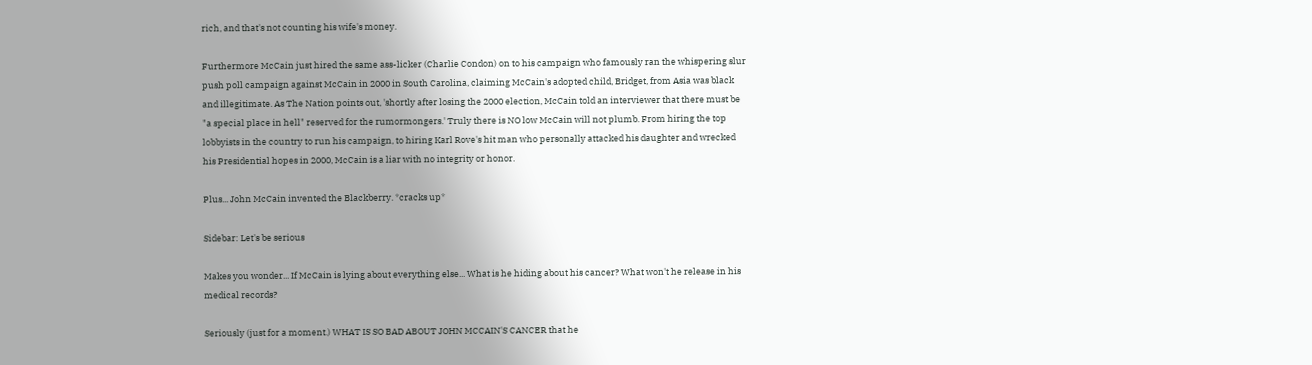rich, and that's not counting his wife's money.

Furthermore McCain just hired the same ass-licker (Charlie Condon) on to his campaign who famously ran the whispering slur push poll campaign against McCain in 2000 in South Carolina, claiming McCain's adopted child, Bridget, from Asia was black and illegitimate. As The Nation points out, 'shortly after losing the 2000 election, McCain told an interviewer that there must be "a special place in hell" reserved for the rumormongers.' Truly there is NO low McCain will not plumb. From hiring the top lobbyists in the country to run his campaign, to hiring Karl Rove's hit man who personally attacked his daughter and wrecked his Presidential hopes in 2000, McCain is a liar with no integrity or honor.

Plus... John McCain invented the Blackberry. *cracks up*

Sidebar: Let's be serious

Makes you wonder... If McCain is lying about everything else... What is he hiding about his cancer? What won't he release in his medical records?

Seriously (just for a moment.) WHAT IS SO BAD ABOUT JOHN MCCAIN'S CANCER that he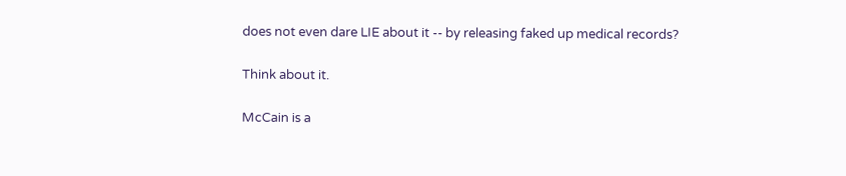does not even dare LIE about it -- by releasing faked up medical records?

Think about it.

McCain is a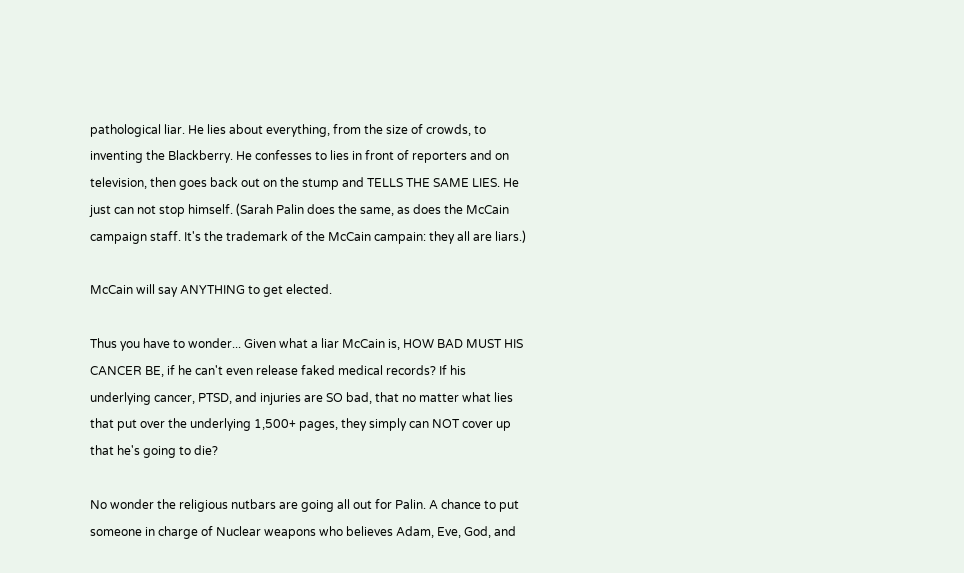pathological liar. He lies about everything, from the size of crowds, to inventing the Blackberry. He confesses to lies in front of reporters and on television, then goes back out on the stump and TELLS THE SAME LIES. He just can not stop himself. (Sarah Palin does the same, as does the McCain campaign staff. It's the trademark of the McCain campain: they all are liars.)

McCain will say ANYTHING to get elected.

Thus you have to wonder... Given what a liar McCain is, HOW BAD MUST HIS CANCER BE, if he can't even release faked medical records? If his underlying cancer, PTSD, and injuries are SO bad, that no matter what lies that put over the underlying 1,500+ pages, they simply can NOT cover up that he's going to die?

No wonder the religious nutbars are going all out for Palin. A chance to put someone in charge of Nuclear weapons who believes Adam, Eve, God, and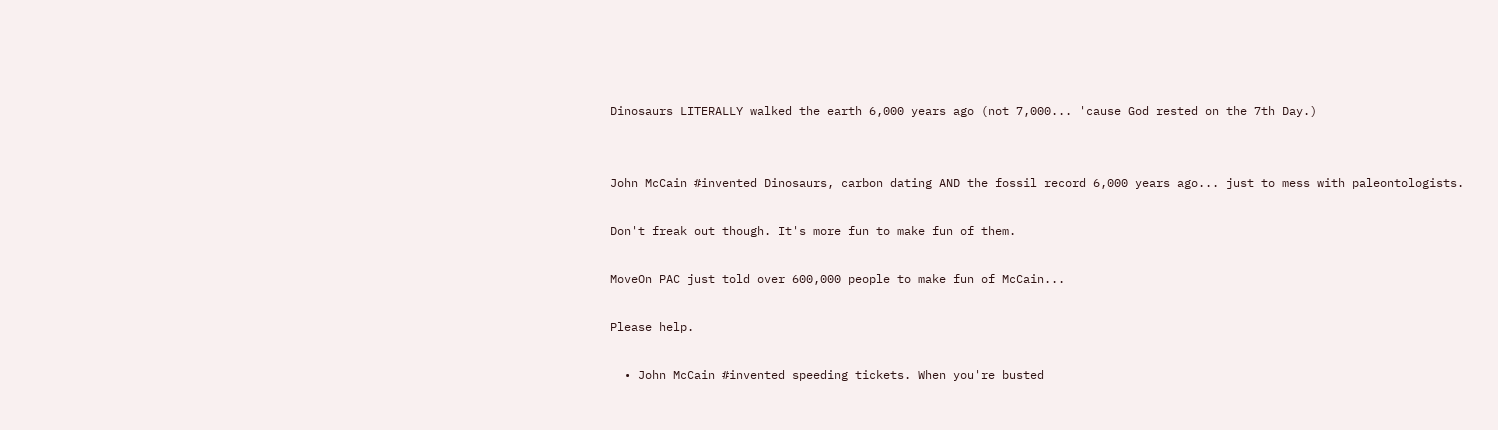Dinosaurs LITERALLY walked the earth 6,000 years ago (not 7,000... 'cause God rested on the 7th Day.)


John McCain #invented Dinosaurs, carbon dating AND the fossil record 6,000 years ago... just to mess with paleontologists.

Don't freak out though. It's more fun to make fun of them.

MoveOn PAC just told over 600,000 people to make fun of McCain...

Please help.

  • John McCain #invented speeding tickets. When you're busted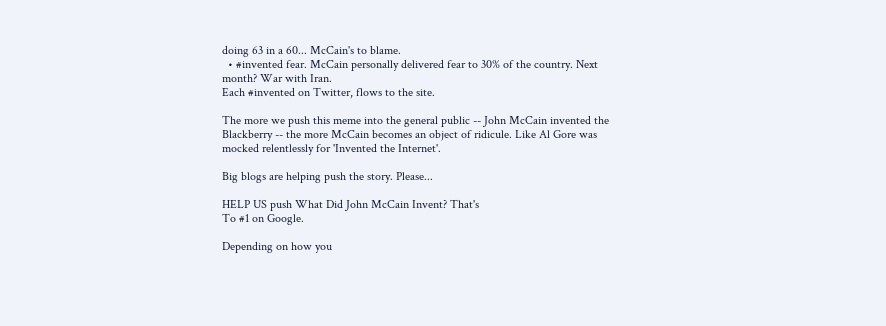doing 63 in a 60... McCain's to blame.
  • #invented fear. McCain personally delivered fear to 30% of the country. Next month? War with Iran.
Each #invented on Twitter, flows to the site.

The more we push this meme into the general public -- John McCain invented the Blackberry -- the more McCain becomes an object of ridicule. Like Al Gore was mocked relentlessly for 'Invented the Internet'.

Big blogs are helping push the story. Please...

HELP US push What Did John McCain Invent? That's
To #1 on Google.

Depending on how you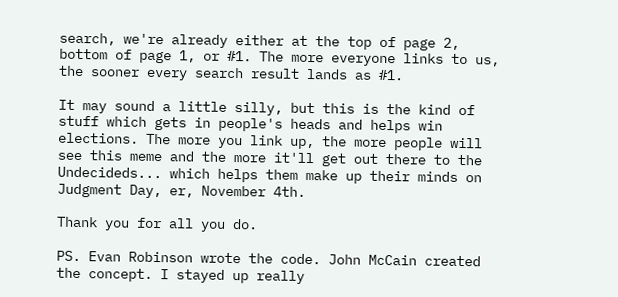search, we're already either at the top of page 2, bottom of page 1, or #1. The more everyone links to us, the sooner every search result lands as #1.

It may sound a little silly, but this is the kind of stuff which gets in people's heads and helps win elections. The more you link up, the more people will see this meme and the more it'll get out there to the Undecideds... which helps them make up their minds on Judgment Day, er, November 4th.

Thank you for all you do.

PS. Evan Robinson wrote the code. John McCain created the concept. I stayed up really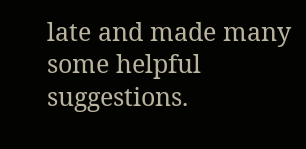late and made many some helpful suggestions.